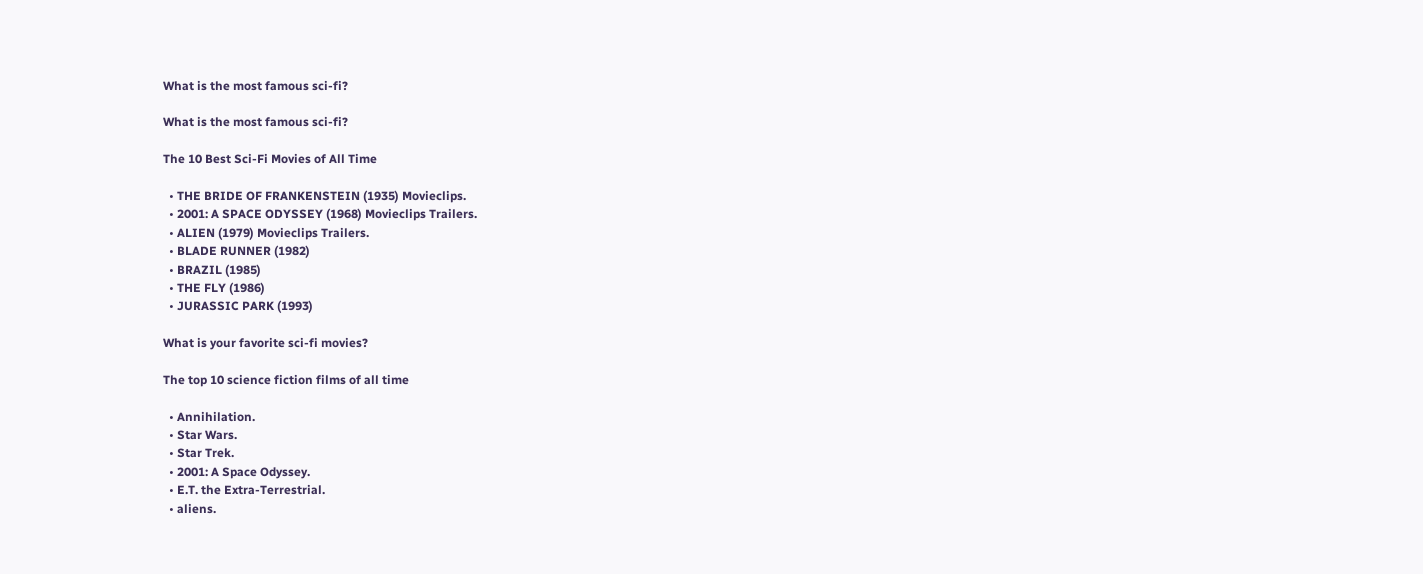What is the most famous sci-fi?

What is the most famous sci-fi?

The 10 Best Sci-Fi Movies of All Time

  • THE BRIDE OF FRANKENSTEIN (1935) Movieclips.
  • 2001: A SPACE ODYSSEY (1968) Movieclips Trailers.
  • ALIEN (1979) Movieclips Trailers.
  • BLADE RUNNER (1982)
  • BRAZIL (1985)
  • THE FLY (1986)
  • JURASSIC PARK (1993)

What is your favorite sci-fi movies?

The top 10 science fiction films of all time

  • Annihilation.
  • Star Wars.
  • Star Trek.
  • 2001: A Space Odyssey.
  • E.T. the Extra-Terrestrial.
  • aliens.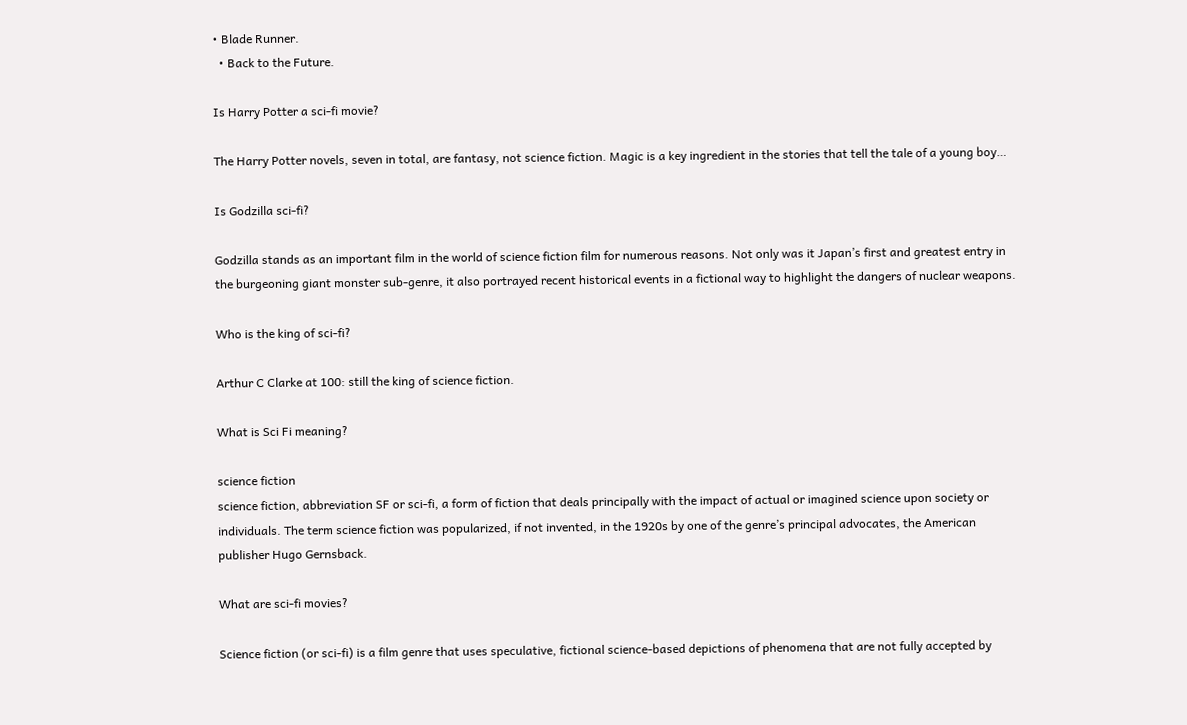• Blade Runner.
  • Back to the Future.

Is Harry Potter a sci-fi movie?

The Harry Potter novels, seven in total, are fantasy, not science fiction. Magic is a key ingredient in the stories that tell the tale of a young boy…

Is Godzilla sci-fi?

Godzilla stands as an important film in the world of science fiction film for numerous reasons. Not only was it Japan’s first and greatest entry in the burgeoning giant monster sub-genre, it also portrayed recent historical events in a fictional way to highlight the dangers of nuclear weapons.

Who is the king of sci-fi?

Arthur C Clarke at 100: still the king of science fiction.

What is Sci Fi meaning?

science fiction
science fiction, abbreviation SF or sci-fi, a form of fiction that deals principally with the impact of actual or imagined science upon society or individuals. The term science fiction was popularized, if not invented, in the 1920s by one of the genre’s principal advocates, the American publisher Hugo Gernsback.

What are sci-fi movies?

Science fiction (or sci-fi) is a film genre that uses speculative, fictional science-based depictions of phenomena that are not fully accepted by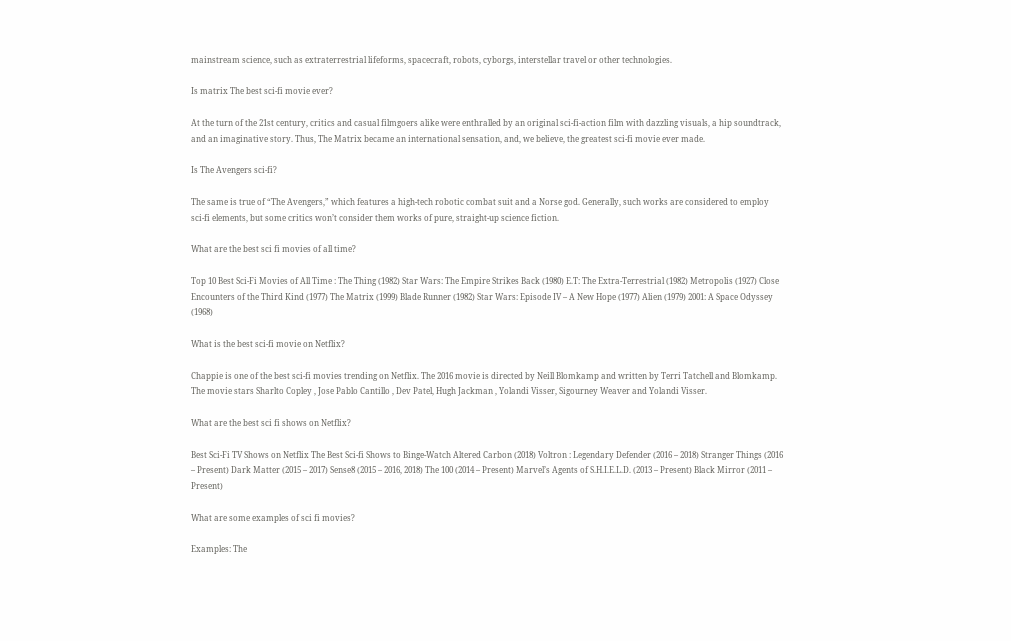mainstream science, such as extraterrestrial lifeforms, spacecraft, robots, cyborgs, interstellar travel or other technologies.

Is matrix The best sci-fi movie ever?

At the turn of the 21st century, critics and casual filmgoers alike were enthralled by an original sci-fi-action film with dazzling visuals, a hip soundtrack, and an imaginative story. Thus, The Matrix became an international sensation, and, we believe, the greatest sci-fi movie ever made.

Is The Avengers sci-fi?

The same is true of “The Avengers,” which features a high-tech robotic combat suit and a Norse god. Generally, such works are considered to employ sci-fi elements, but some critics won’t consider them works of pure, straight-up science fiction.

What are the best sci fi movies of all time?

Top 10 Best Sci-Fi Movies of All Time : The Thing (1982) Star Wars: The Empire Strikes Back (1980) E.T: The Extra-Terrestrial (1982) Metropolis (1927) Close Encounters of the Third Kind (1977) The Matrix (1999) Blade Runner (1982) Star Wars: Episode IV – A New Hope (1977) Alien (1979) 2001: A Space Odyssey (1968)

What is the best sci-fi movie on Netflix?

Chappie is one of the best sci-fi movies trending on Netflix. The 2016 movie is directed by Neill Blomkamp and written by Terri Tatchell and Blomkamp. The movie stars Sharlto Copley , Jose Pablo Cantillo , Dev Patel, Hugh Jackman , Yolandi Visser, Sigourney Weaver and Yolandi Visser.

What are the best sci fi shows on Netflix?

Best Sci-Fi TV Shows on Netflix The Best Sci-fi Shows to Binge-Watch Altered Carbon (2018) Voltron : Legendary Defender (2016 – 2018) Stranger Things (2016 – Present) Dark Matter (2015 – 2017) Sense8 (2015 – 2016, 2018) The 100 (2014 – Present) Marvel’s Agents of S.H.I.E.L.D. (2013 – Present) Black Mirror (2011 – Present)

What are some examples of sci fi movies?

Examples: The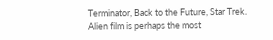Terminator, Back to the Future, Star Trek. Alien film is perhaps the most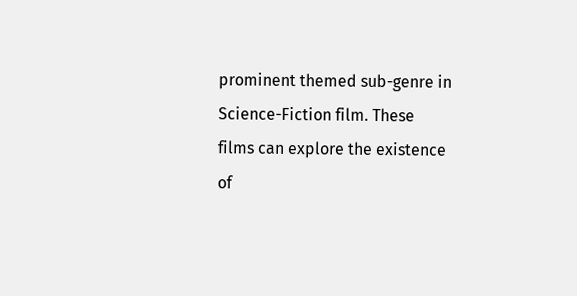prominent themed sub-genre in Science-Fiction film. These films can explore the existence of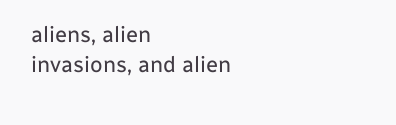aliens, alien invasions, and alien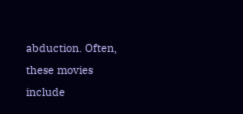abduction. Often, these movies include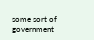some sort of government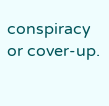conspiracy or cover-up.